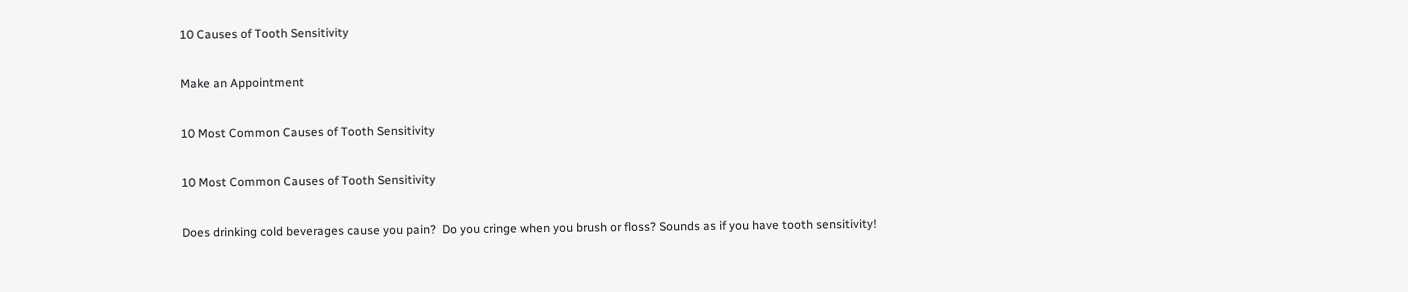10 Causes of Tooth Sensitivity

Make an Appointment

10 Most Common Causes of Tooth Sensitivity

10 Most Common Causes of Tooth Sensitivity

Does drinking cold beverages cause you pain?  Do you cringe when you brush or floss? Sounds as if you have tooth sensitivity!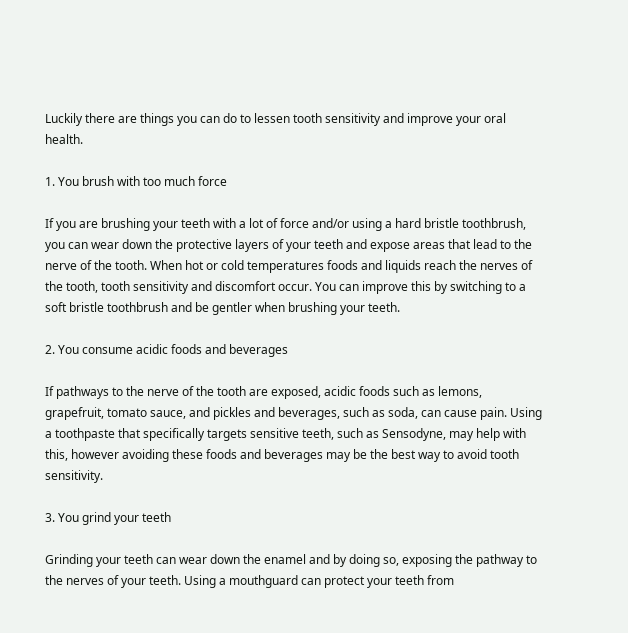Luckily there are things you can do to lessen tooth sensitivity and improve your oral health.

1. You brush with too much force

If you are brushing your teeth with a lot of force and/or using a hard bristle toothbrush, you can wear down the protective layers of your teeth and expose areas that lead to the nerve of the tooth. When hot or cold temperatures foods and liquids reach the nerves of the tooth, tooth sensitivity and discomfort occur. You can improve this by switching to a soft bristle toothbrush and be gentler when brushing your teeth.

2. You consume acidic foods and beverages

If pathways to the nerve of the tooth are exposed, acidic foods such as lemons, grapefruit, tomato sauce, and pickles and beverages, such as soda, can cause pain. Using a toothpaste that specifically targets sensitive teeth, such as Sensodyne, may help with this, however avoiding these foods and beverages may be the best way to avoid tooth sensitivity.

3. You grind your teeth

Grinding your teeth can wear down the enamel and by doing so, exposing the pathway to the nerves of your teeth. Using a mouthguard can protect your teeth from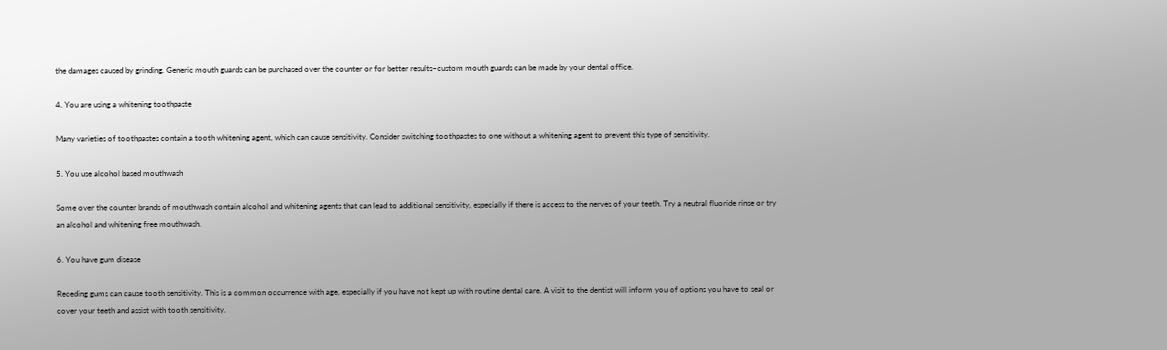the damages caused by grinding. Generic mouth guards can be purchased over the counter or for better results–custom mouth guards can be made by your dental office.

4. You are using a whitening toothpaste

Many varieties of toothpastes contain a tooth whitening agent, which can cause sensitivity. Consider switching toothpastes to one without a whitening agent to prevent this type of sensitivity.

5. You use alcohol based mouthwash

Some over the counter brands of mouthwash contain alcohol and whitening agents that can lead to additional sensitivity, especially if there is access to the nerves of your teeth. Try a neutral fluoride rinse or try an alcohol and whitening free mouthwash.

6. You have gum disease

Receding gums can cause tooth sensitivity. This is a common occurrence with age, especially if you have not kept up with routine dental care. A visit to the dentist will inform you of options you have to seal or cover your teeth and assist with tooth sensitivity.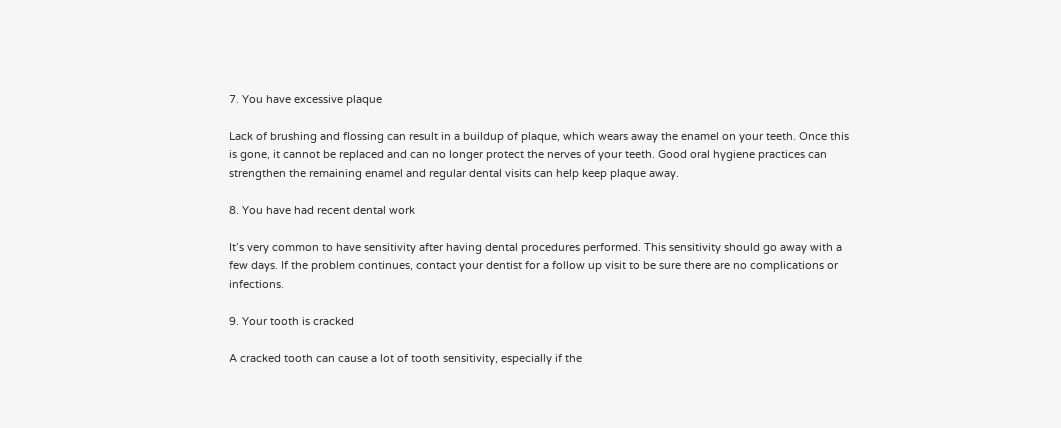7. You have excessive plaque

Lack of brushing and flossing can result in a buildup of plaque, which wears away the enamel on your teeth. Once this is gone, it cannot be replaced and can no longer protect the nerves of your teeth. Good oral hygiene practices can strengthen the remaining enamel and regular dental visits can help keep plaque away.

8. You have had recent dental work

It’s very common to have sensitivity after having dental procedures performed. This sensitivity should go away with a few days. If the problem continues, contact your dentist for a follow up visit to be sure there are no complications or infections.

9. Your tooth is cracked

A cracked tooth can cause a lot of tooth sensitivity, especially if the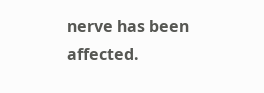nerve has been affected.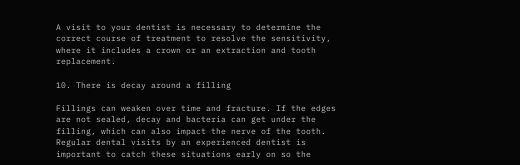A visit to your dentist is necessary to determine the correct course of treatment to resolve the sensitivity, where it includes a crown or an extraction and tooth replacement.

10. There is decay around a filling

Fillings can weaken over time and fracture. If the edges are not sealed, decay and bacteria can get under the filling, which can also impact the nerve of the tooth. Regular dental visits by an experienced dentist is important to catch these situations early on so the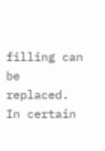filling can be replaced. In certain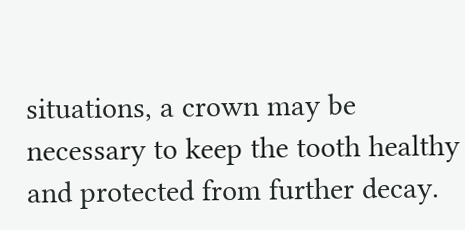situations, a crown may be necessary to keep the tooth healthy and protected from further decay.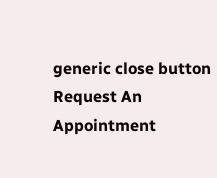generic close button
Request An Appointment